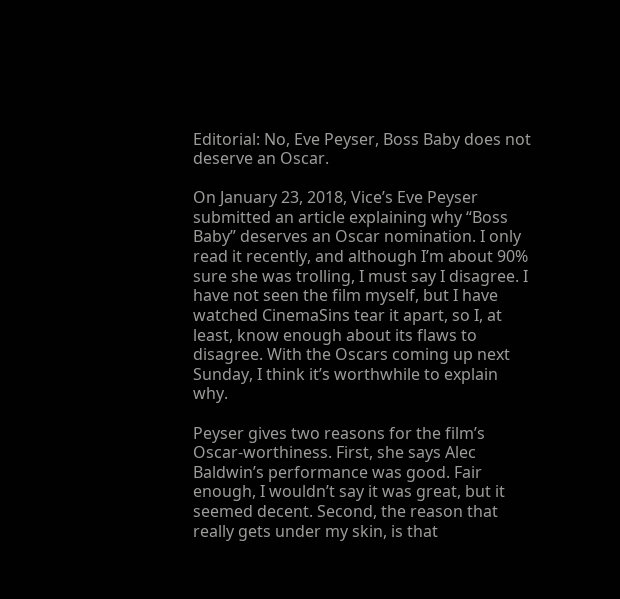Editorial: No, Eve Peyser, Boss Baby does not deserve an Oscar.

On January 23, 2018, Vice’s Eve Peyser submitted an article explaining why “Boss Baby” deserves an Oscar nomination. I only read it recently, and although I’m about 90% sure she was trolling, I must say I disagree. I have not seen the film myself, but I have watched CinemaSins tear it apart, so I, at least, know enough about its flaws to disagree. With the Oscars coming up next Sunday, I think it’s worthwhile to explain why.

Peyser gives two reasons for the film’s Oscar-worthiness. First, she says Alec Baldwin’s performance was good. Fair enough, I wouldn’t say it was great, but it seemed decent. Second, the reason that really gets under my skin, is that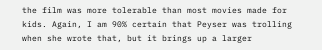the film was more tolerable than most movies made for kids. Again, I am 90% certain that Peyser was trolling when she wrote that, but it brings up a larger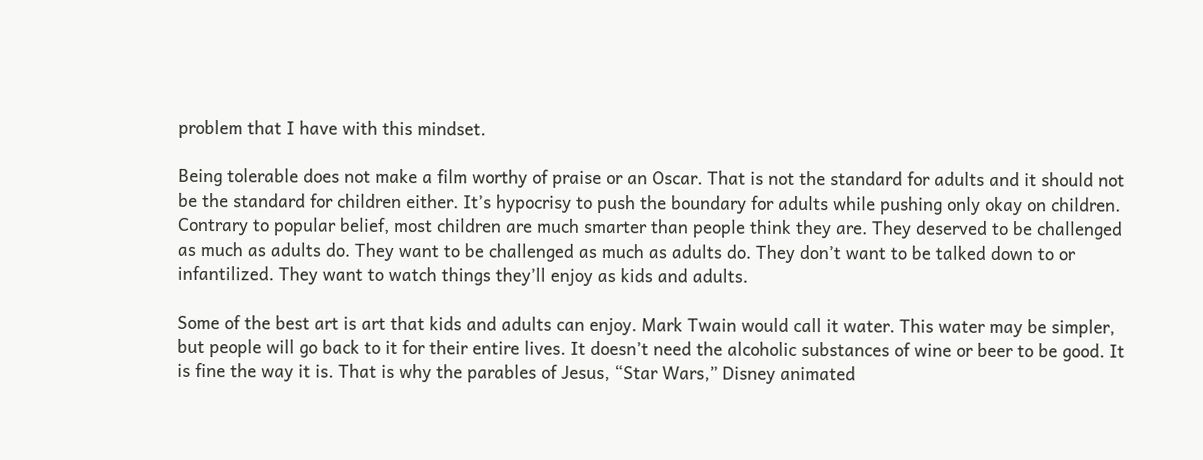problem that I have with this mindset.

Being tolerable does not make a film worthy of praise or an Oscar. That is not the standard for adults and it should not be the standard for children either. It’s hypocrisy to push the boundary for adults while pushing only okay on children. Contrary to popular belief, most children are much smarter than people think they are. They deserved to be challenged as much as adults do. They want to be challenged as much as adults do. They don’t want to be talked down to or infantilized. They want to watch things they’ll enjoy as kids and adults.

Some of the best art is art that kids and adults can enjoy. Mark Twain would call it water. This water may be simpler, but people will go back to it for their entire lives. It doesn’t need the alcoholic substances of wine or beer to be good. It is fine the way it is. That is why the parables of Jesus, “Star Wars,” Disney animated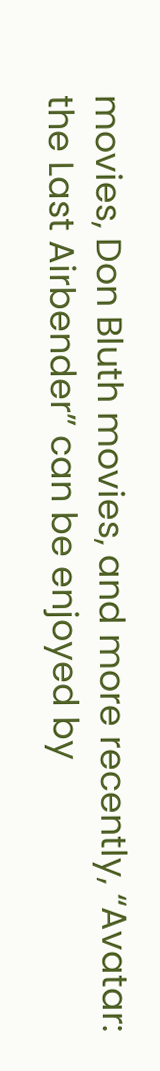movies, Don Bluth movies, and more recently, “Avatar: the Last Airbender” can be enjoyed by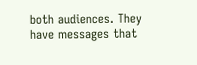both audiences. They have messages that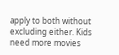apply to both without excluding either. Kids need more movies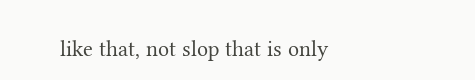like that, not slop that is only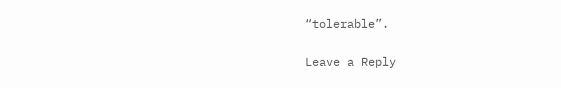“tolerable”.

Leave a Reply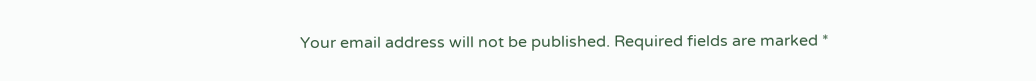Your email address will not be published. Required fields are marked *